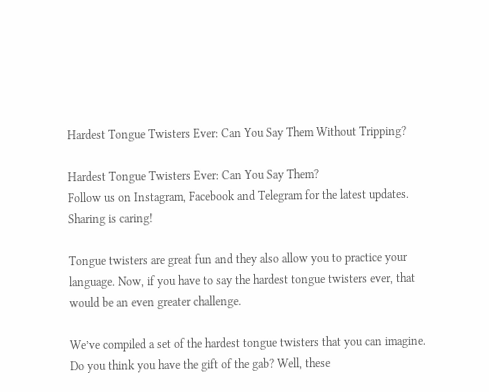Hardest Tongue Twisters Ever: Can You Say Them Without Tripping?

Hardest Tongue Twisters Ever: Can You Say Them?
Follow us on Instagram, Facebook and Telegram for the latest updates.
Sharing is caring!

Tongue twisters are great fun and they also allow you to practice your language. Now, if you have to say the hardest tongue twisters ever, that would be an even greater challenge.

We’ve compiled a set of the hardest tongue twisters that you can imagine. Do you think you have the gift of the gab? Well, these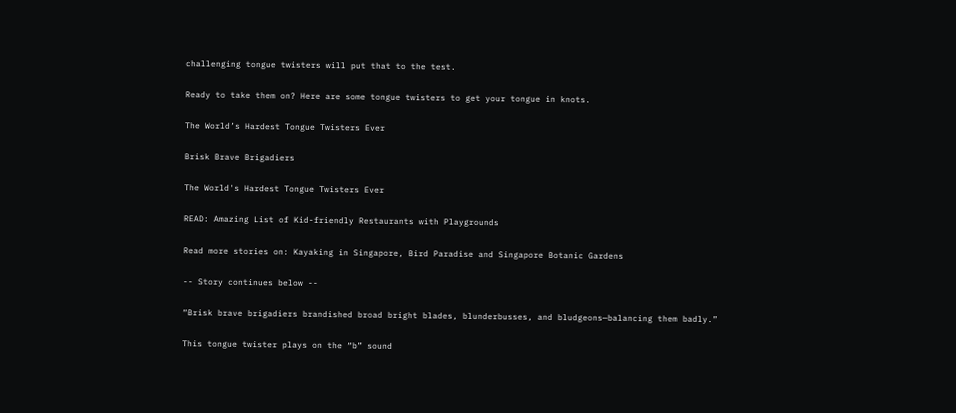challenging tongue twisters will put that to the test.

Ready to take them on? Here are some tongue twisters to get your tongue in knots.

The World’s Hardest Tongue Twisters Ever

Brisk Brave Brigadiers

The World's Hardest Tongue Twisters Ever

READ: Amazing List of Kid-friendly Restaurants with Playgrounds

Read more stories on: Kayaking in Singapore, Bird Paradise and Singapore Botanic Gardens

-- Story continues below --

“Brisk brave brigadiers brandished broad bright blades, blunderbusses, and bludgeons—balancing them badly.”

This tongue twister plays on the “b” sound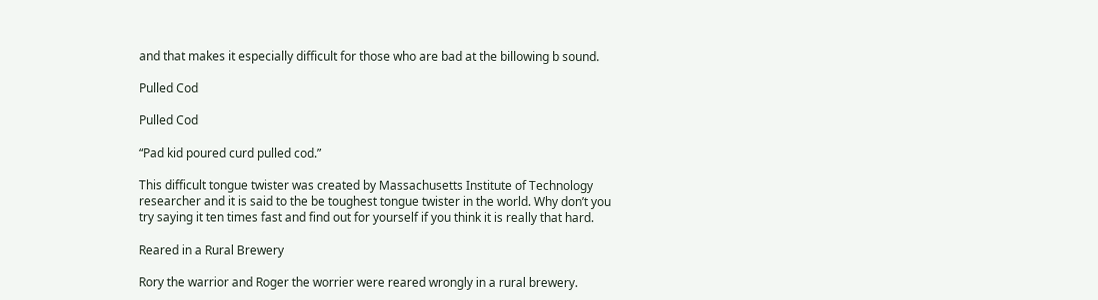and that makes it especially difficult for those who are bad at the billowing b sound.

Pulled Cod

Pulled Cod

“Pad kid poured curd pulled cod.”

This difficult tongue twister was created by Massachusetts Institute of Technology researcher and it is said to the be toughest tongue twister in the world. Why don’t you try saying it ten times fast and find out for yourself if you think it is really that hard.

Reared in a Rural Brewery

Rory the warrior and Roger the worrier were reared wrongly in a rural brewery.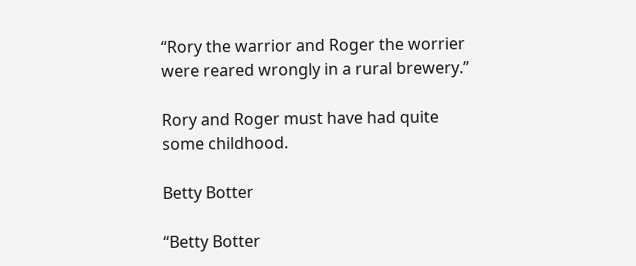“Rory the warrior and Roger the worrier were reared wrongly in a rural brewery.”

Rory and Roger must have had quite some childhood.

Betty Botter

“Betty Botter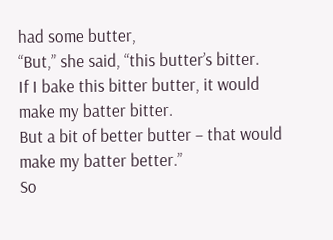had some butter,
“But,” she said, “this butter’s bitter.
If I bake this bitter butter, it would make my batter bitter.
But a bit of better butter – that would make my batter better.”
So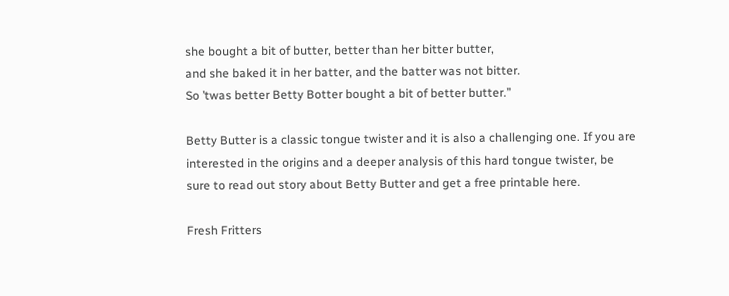she bought a bit of butter, better than her bitter butter,
and she baked it in her batter, and the batter was not bitter.
So ’twas better Betty Botter bought a bit of better butter.”

Betty Butter is a classic tongue twister and it is also a challenging one. If you are interested in the origins and a deeper analysis of this hard tongue twister, be sure to read out story about Betty Butter and get a free printable here.

Fresh Fritters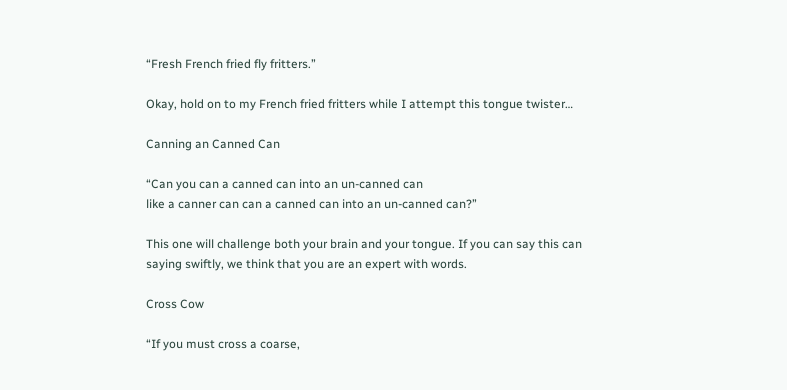“Fresh French fried fly fritters.”

Okay, hold on to my French fried fritters while I attempt this tongue twister…

Canning an Canned Can

“Can you can a canned can into an un-canned can
like a canner can can a canned can into an un-canned can?”

This one will challenge both your brain and your tongue. If you can say this can saying swiftly, we think that you are an expert with words.

Cross Cow

“If you must cross a coarse,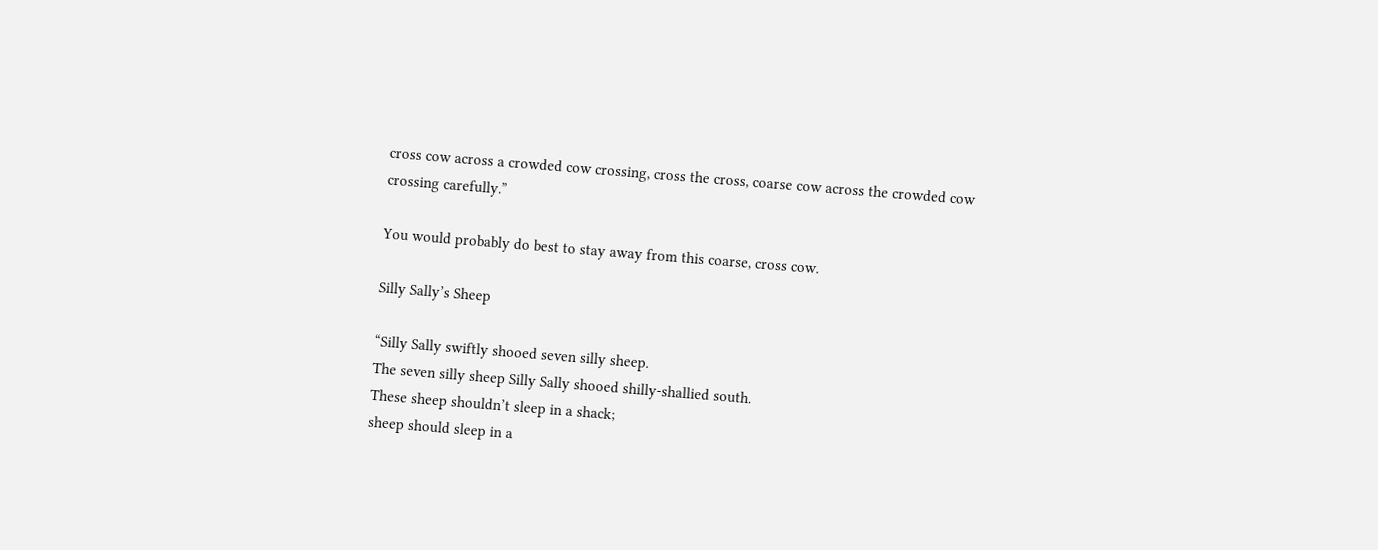cross cow across a crowded cow crossing, cross the cross, coarse cow across the crowded cow crossing carefully.”

You would probably do best to stay away from this coarse, cross cow.

Silly Sally’s Sheep

“Silly Sally swiftly shooed seven silly sheep.
The seven silly sheep Silly Sally shooed shilly-shallied south.
These sheep shouldn’t sleep in a shack;
sheep should sleep in a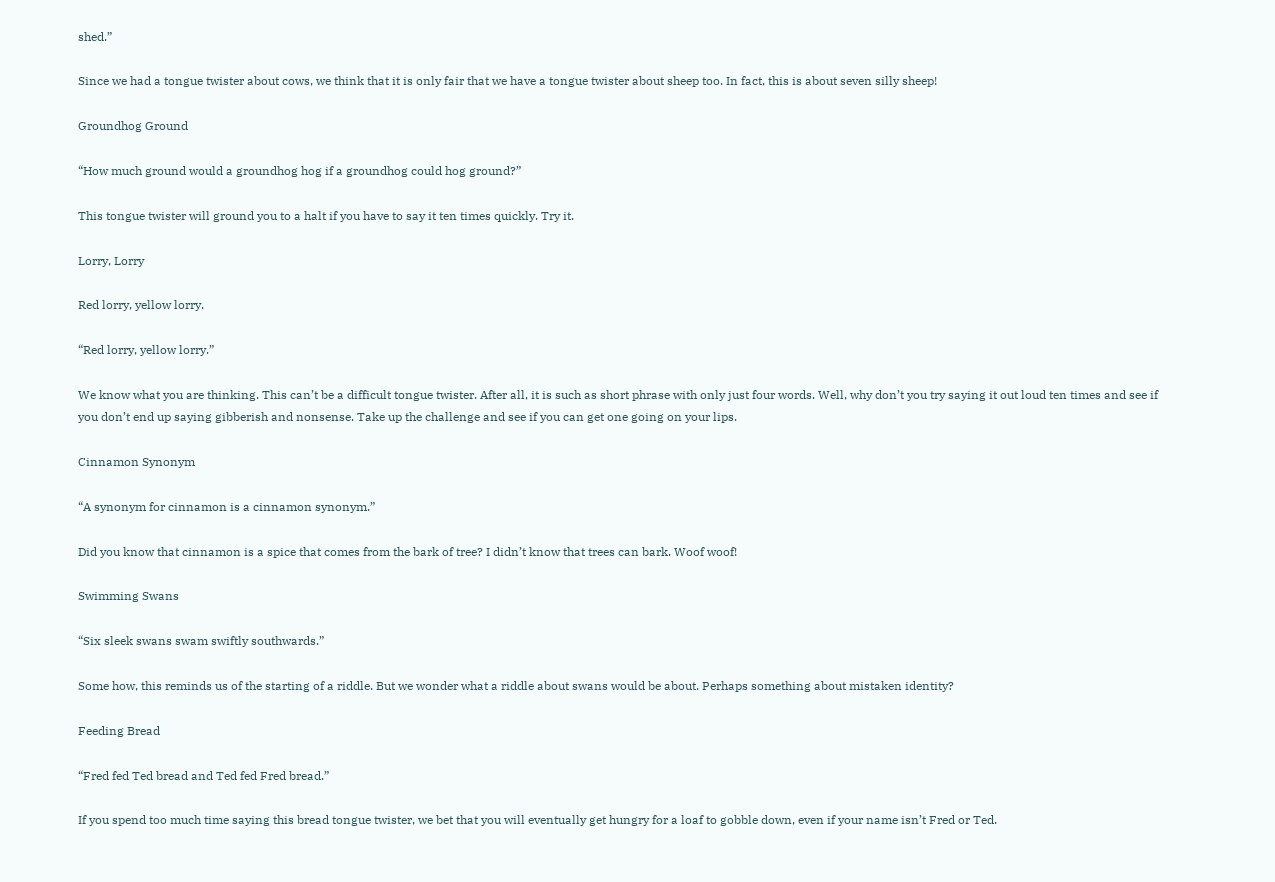shed.”

Since we had a tongue twister about cows, we think that it is only fair that we have a tongue twister about sheep too. In fact, this is about seven silly sheep!

Groundhog Ground

“How much ground would a groundhog hog if a groundhog could hog ground?”

This tongue twister will ground you to a halt if you have to say it ten times quickly. Try it.

Lorry, Lorry

Red lorry, yellow lorry.

“Red lorry, yellow lorry.”

We know what you are thinking. This can’t be a difficult tongue twister. After all, it is such as short phrase with only just four words. Well, why don’t you try saying it out loud ten times and see if you don’t end up saying gibberish and nonsense. Take up the challenge and see if you can get one going on your lips.

Cinnamon Synonym

“A synonym for cinnamon is a cinnamon synonym.”

Did you know that cinnamon is a spice that comes from the bark of tree? I didn’t know that trees can bark. Woof woof!

Swimming Swans

“Six sleek swans swam swiftly southwards.”

Some how, this reminds us of the starting of a riddle. But we wonder what a riddle about swans would be about. Perhaps something about mistaken identity?

Feeding Bread

“Fred fed Ted bread and Ted fed Fred bread.”

If you spend too much time saying this bread tongue twister, we bet that you will eventually get hungry for a loaf to gobble down, even if your name isn’t Fred or Ted.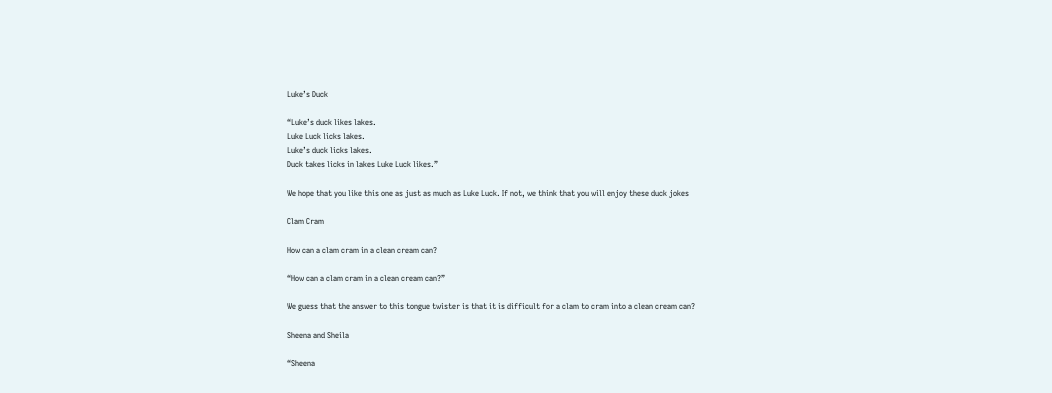Luke’s Duck

“Luke’s duck likes lakes.
Luke Luck licks lakes.
Luke’s duck licks lakes.
Duck takes licks in lakes Luke Luck likes.”

We hope that you like this one as just as much as Luke Luck. If not, we think that you will enjoy these duck jokes

Clam Cram

How can a clam cram in a clean cream can?

“How can a clam cram in a clean cream can?”

We guess that the answer to this tongue twister is that it is difficult for a clam to cram into a clean cream can?

Sheena and Sheila

“Sheena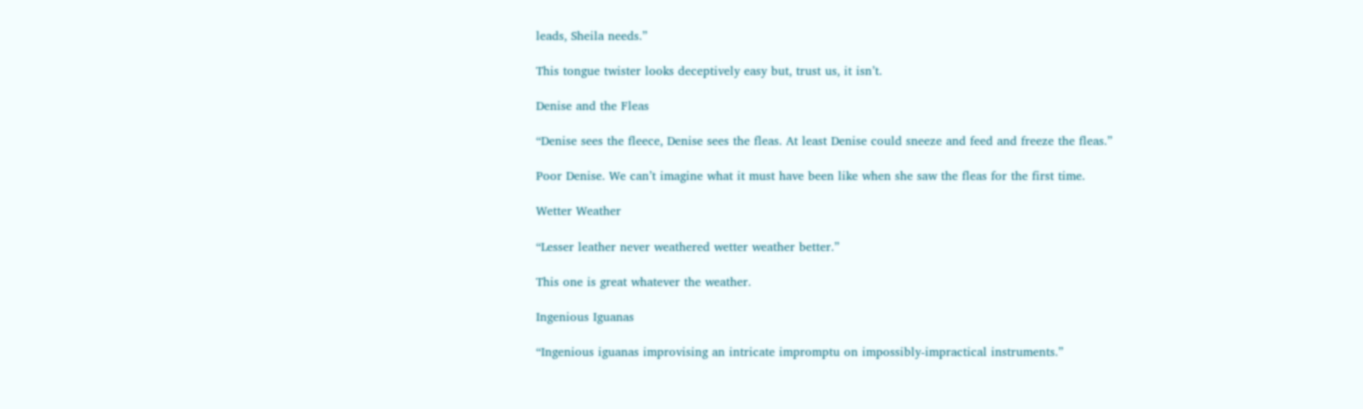leads, Sheila needs.”

This tongue twister looks deceptively easy but, trust us, it isn’t.

Denise and the Fleas

“Denise sees the fleece, Denise sees the fleas. At least Denise could sneeze and feed and freeze the fleas.”

Poor Denise. We can’t imagine what it must have been like when she saw the fleas for the first time.

Wetter Weather

“Lesser leather never weathered wetter weather better.”

This one is great whatever the weather.

Ingenious Iguanas

“Ingenious iguanas improvising an intricate impromptu on impossibly-impractical instruments.”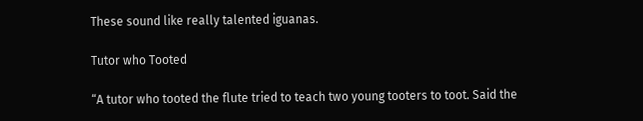These sound like really talented iguanas.

Tutor who Tooted

“A tutor who tooted the flute tried to teach two young tooters to toot. Said the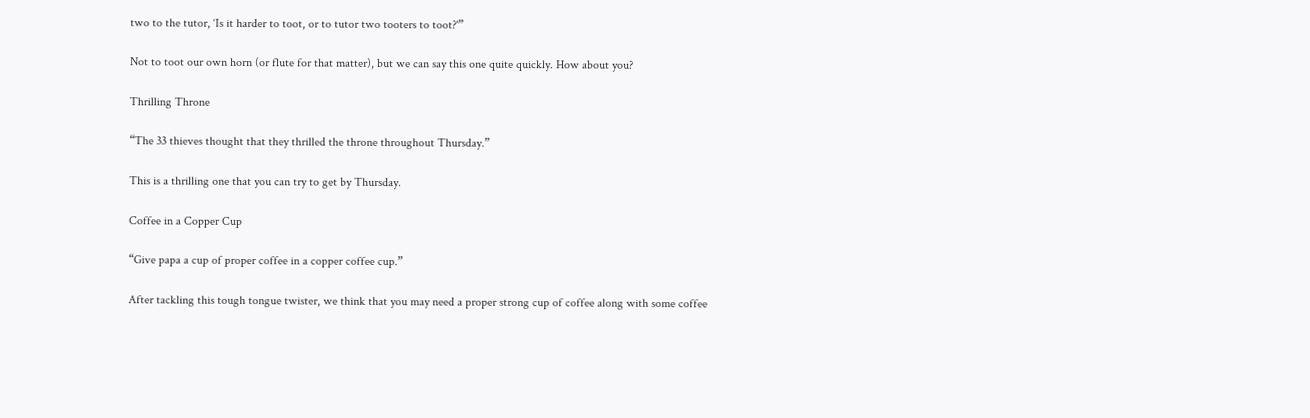two to the tutor, ‘Is it harder to toot, or to tutor two tooters to toot?'”

Not to toot our own horn (or flute for that matter), but we can say this one quite quickly. How about you?

Thrilling Throne

“The 33 thieves thought that they thrilled the throne throughout Thursday.”

This is a thrilling one that you can try to get by Thursday.

Coffee in a Copper Cup

“Give papa a cup of proper coffee in a copper coffee cup.”

After tackling this tough tongue twister, we think that you may need a proper strong cup of coffee along with some coffee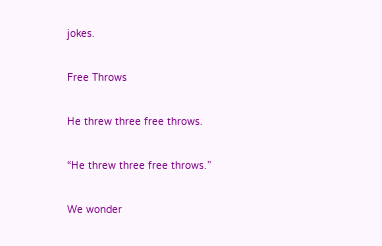jokes.

Free Throws

He threw three free throws.

“He threw three free throws.”

We wonder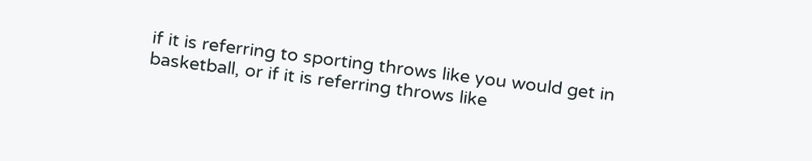if it is referring to sporting throws like you would get in basketball, or if it is referring throws like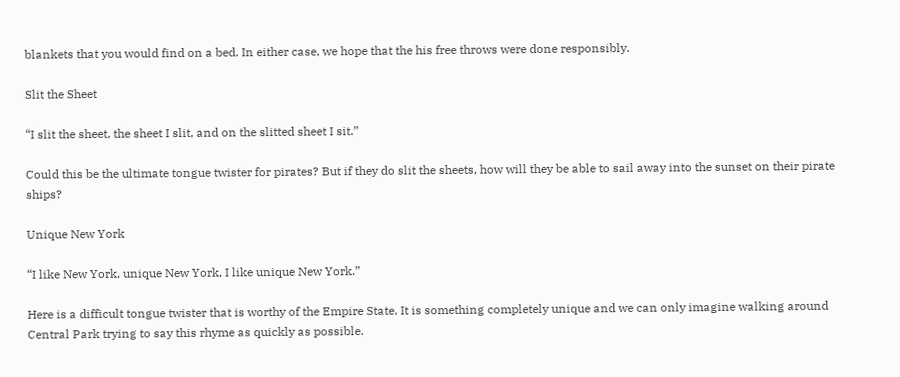blankets that you would find on a bed. In either case, we hope that the his free throws were done responsibly.

Slit the Sheet

“I slit the sheet, the sheet I slit, and on the slitted sheet I sit.”

Could this be the ultimate tongue twister for pirates? But if they do slit the sheets, how will they be able to sail away into the sunset on their pirate ships?

Unique New York

“I like New York, unique New York, I like unique New York.”

Here is a difficult tongue twister that is worthy of the Empire State. It is something completely unique and we can only imagine walking around Central Park trying to say this rhyme as quickly as possible.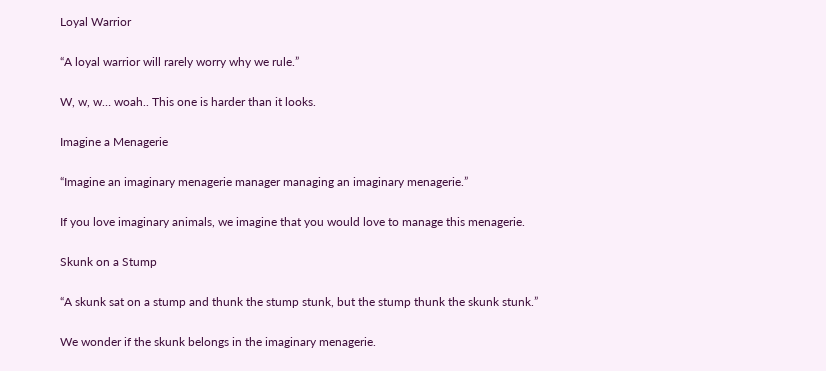Loyal Warrior

“A loyal warrior will rarely worry why we rule.”

W, w, w… woah.. This one is harder than it looks.

Imagine a Menagerie

“Imagine an imaginary menagerie manager managing an imaginary menagerie.”

If you love imaginary animals, we imagine that you would love to manage this menagerie.

Skunk on a Stump

“A skunk sat on a stump and thunk the stump stunk, but the stump thunk the skunk stunk.”

We wonder if the skunk belongs in the imaginary menagerie.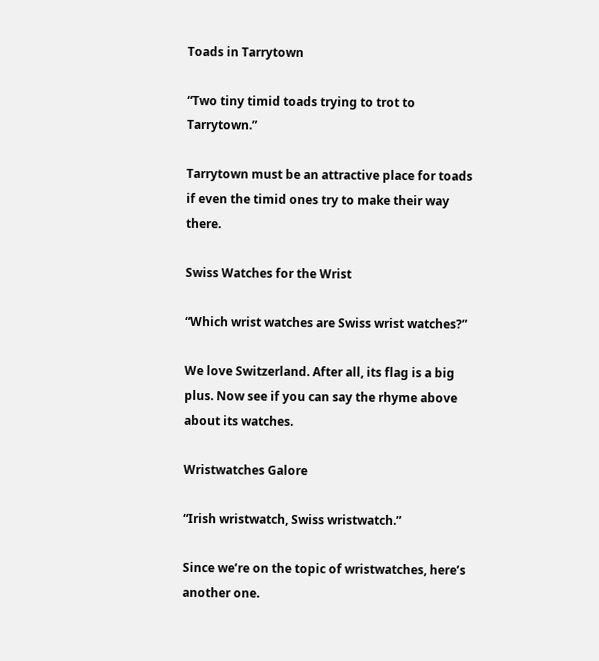Toads in Tarrytown

“Two tiny timid toads trying to trot to Tarrytown.”

Tarrytown must be an attractive place for toads if even the timid ones try to make their way there.

Swiss Watches for the Wrist

“Which wrist watches are Swiss wrist watches?”

We love Switzerland. After all, its flag is a big plus. Now see if you can say the rhyme above about its watches.

Wristwatches Galore

“Irish wristwatch, Swiss wristwatch.”

Since we’re on the topic of wristwatches, here’s another one.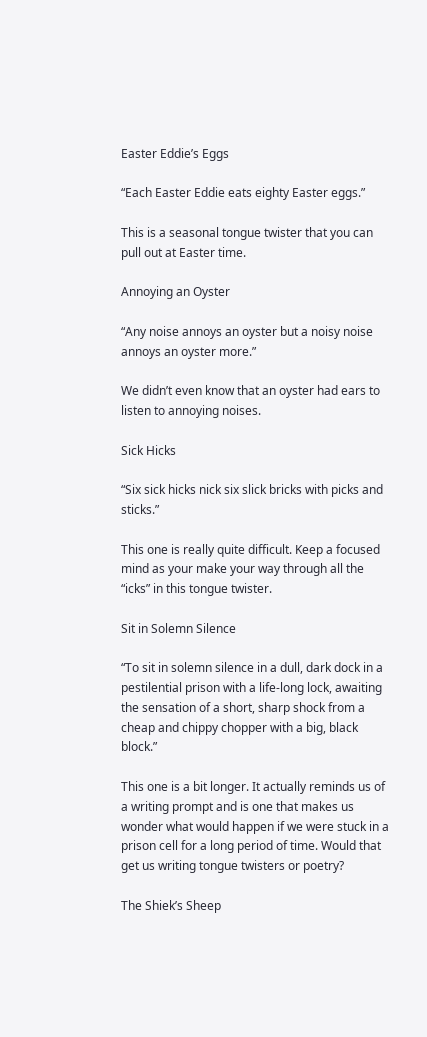Easter Eddie’s Eggs

“Each Easter Eddie eats eighty Easter eggs.”

This is a seasonal tongue twister that you can pull out at Easter time.

Annoying an Oyster

“Any noise annoys an oyster but a noisy noise annoys an oyster more.”

We didn’t even know that an oyster had ears to listen to annoying noises.

Sick Hicks

“Six sick hicks nick six slick bricks with picks and sticks.”

This one is really quite difficult. Keep a focused mind as your make your way through all the “icks” in this tongue twister.

Sit in Solemn Silence

“To sit in solemn silence in a dull, dark dock in a pestilential prison with a life-long lock, awaiting the sensation of a short, sharp shock from a cheap and chippy chopper with a big, black block.”

This one is a bit longer. It actually reminds us of a writing prompt and is one that makes us wonder what would happen if we were stuck in a prison cell for a long period of time. Would that get us writing tongue twisters or poetry?

The Shiek’s Sheep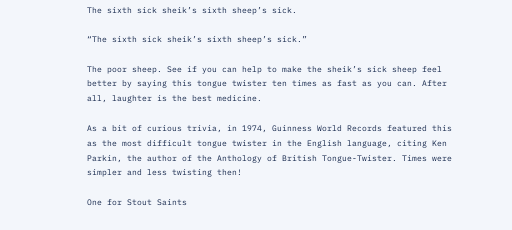The sixth sick sheik’s sixth sheep’s sick.

“The sixth sick sheik’s sixth sheep’s sick.”

The poor sheep. See if you can help to make the sheik’s sick sheep feel better by saying this tongue twister ten times as fast as you can. After all, laughter is the best medicine.

As a bit of curious trivia, in 1974, Guinness World Records featured this as the most difficult tongue twister in the English language, citing Ken Parkin, the author of the Anthology of British Tongue-Twister. Times were simpler and less twisting then!

One for Stout Saints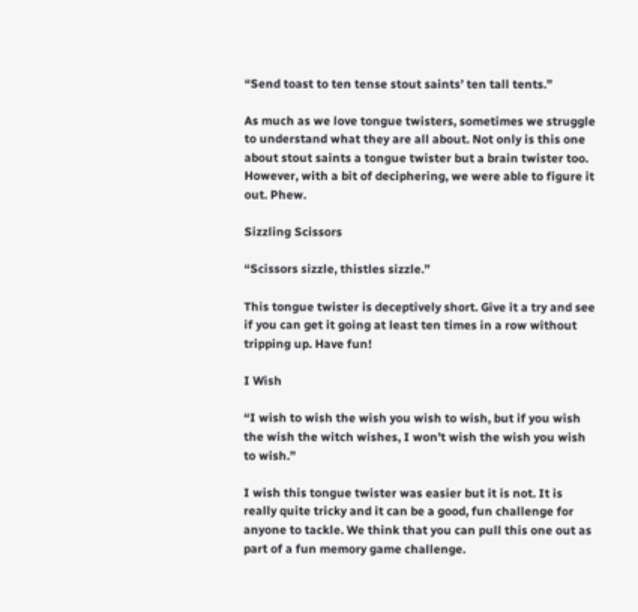“Send toast to ten tense stout saints’ ten tall tents.”

As much as we love tongue twisters, sometimes we struggle to understand what they are all about. Not only is this one about stout saints a tongue twister but a brain twister too. However, with a bit of deciphering, we were able to figure it out. Phew.

Sizzling Scissors

“Scissors sizzle, thistles sizzle.”

This tongue twister is deceptively short. Give it a try and see if you can get it going at least ten times in a row without tripping up. Have fun!

I Wish

“I wish to wish the wish you wish to wish, but if you wish the wish the witch wishes, I won’t wish the wish you wish to wish.”

I wish this tongue twister was easier but it is not. It is really quite tricky and it can be a good, fun challenge for anyone to tackle. We think that you can pull this one out as part of a fun memory game challenge.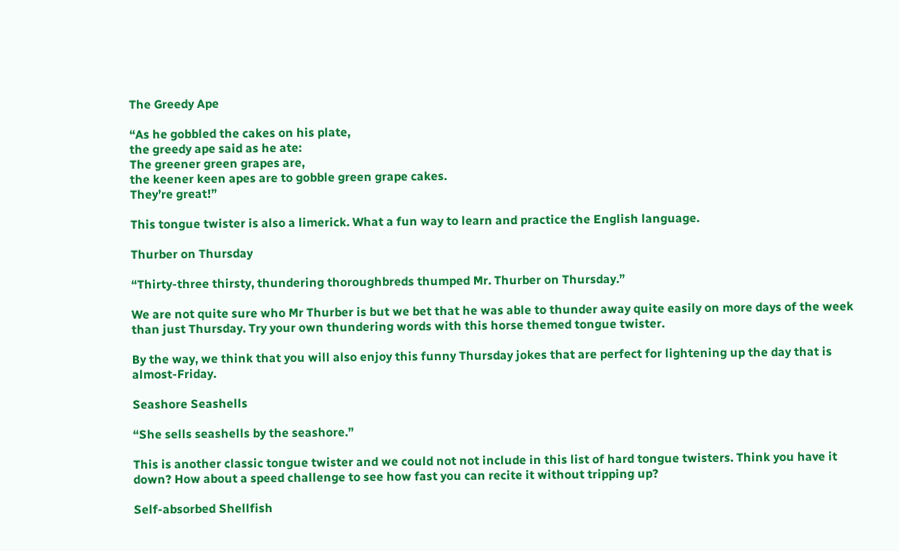The Greedy Ape

“As he gobbled the cakes on his plate,
the greedy ape said as he ate:
The greener green grapes are,
the keener keen apes are to gobble green grape cakes.
They’re great!”

This tongue twister is also a limerick. What a fun way to learn and practice the English language.

Thurber on Thursday

“Thirty-three thirsty, thundering thoroughbreds thumped Mr. Thurber on Thursday.”

We are not quite sure who Mr Thurber is but we bet that he was able to thunder away quite easily on more days of the week than just Thursday. Try your own thundering words with this horse themed tongue twister.

By the way, we think that you will also enjoy this funny Thursday jokes that are perfect for lightening up the day that is almost-Friday.

Seashore Seashells

“She sells seashells by the seashore.”

This is another classic tongue twister and we could not not include in this list of hard tongue twisters. Think you have it down? How about a speed challenge to see how fast you can recite it without tripping up?

Self-absorbed Shellfish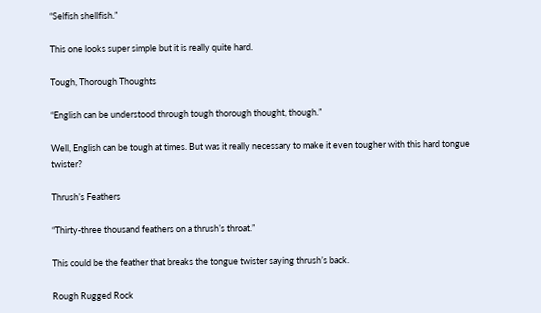“Selfish shellfish.”

This one looks super simple but it is really quite hard.

Tough, Thorough Thoughts

“English can be understood through tough thorough thought, though.”

Well, English can be tough at times. But was it really necessary to make it even tougher with this hard tongue twister?

Thrush’s Feathers

“Thirty-three thousand feathers on a thrush’s throat.”

This could be the feather that breaks the tongue twister saying thrush’s back.

Rough Rugged Rock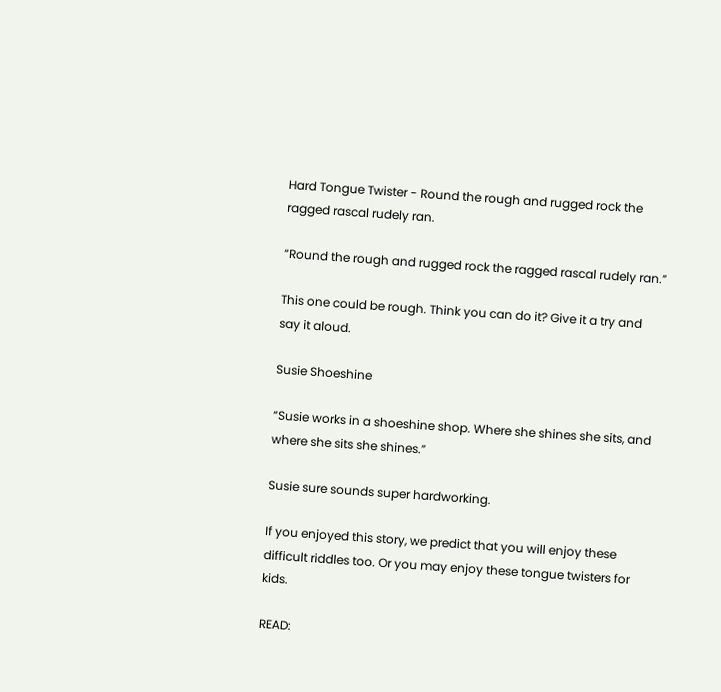Hard Tongue Twister - Round the rough and rugged rock the ragged rascal rudely ran.

“Round the rough and rugged rock the ragged rascal rudely ran.”

This one could be rough. Think you can do it? Give it a try and say it aloud.

Susie Shoeshine

“Susie works in a shoeshine shop. Where she shines she sits, and where she sits she shines.”

Susie sure sounds super hardworking.

If you enjoyed this story, we predict that you will enjoy these difficult riddles too. Or you may enjoy these tongue twisters for kids.

READ: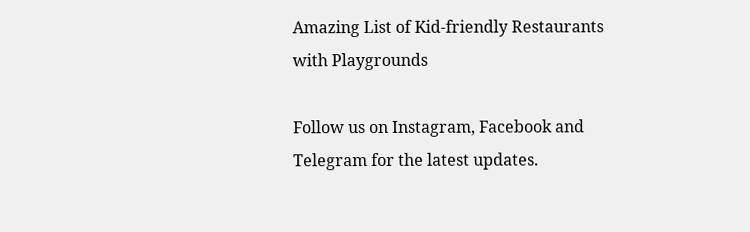Amazing List of Kid-friendly Restaurants with Playgrounds

Follow us on Instagram, Facebook and Telegram for the latest updates.